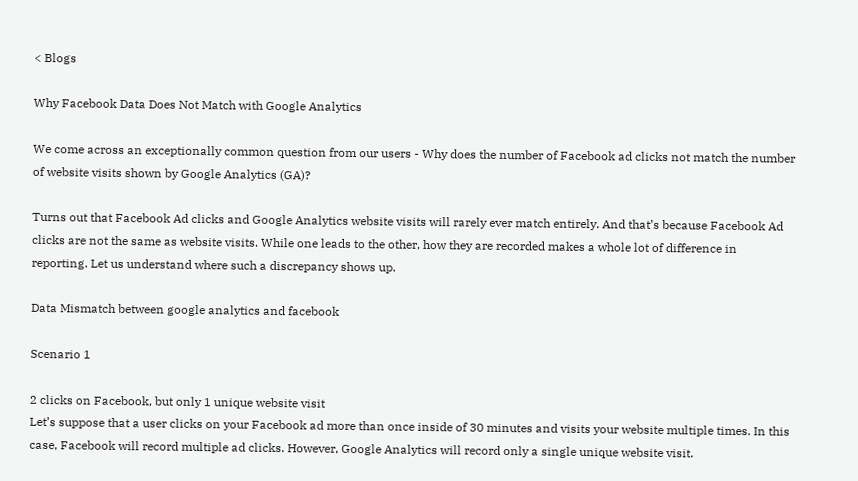< Blogs

Why Facebook Data Does Not Match with Google Analytics

We come across an exceptionally common question from our users - Why does the number of Facebook ad clicks not match the number of website visits shown by Google Analytics (GA)?

Turns out that Facebook Ad clicks and Google Analytics website visits will rarely ever match entirely. And that’s because Facebook Ad clicks are not the same as website visits. While one leads to the other, how they are recorded makes a whole lot of difference in reporting. Let us understand where such a discrepancy shows up.

Data Mismatch between google analytics and facebook

Scenario 1

2 clicks on Facebook, but only 1 unique website visit
Let’s suppose that a user clicks on your Facebook ad more than once inside of 30 minutes and visits your website multiple times. In this case, Facebook will record multiple ad clicks. However, Google Analytics will record only a single unique website visit.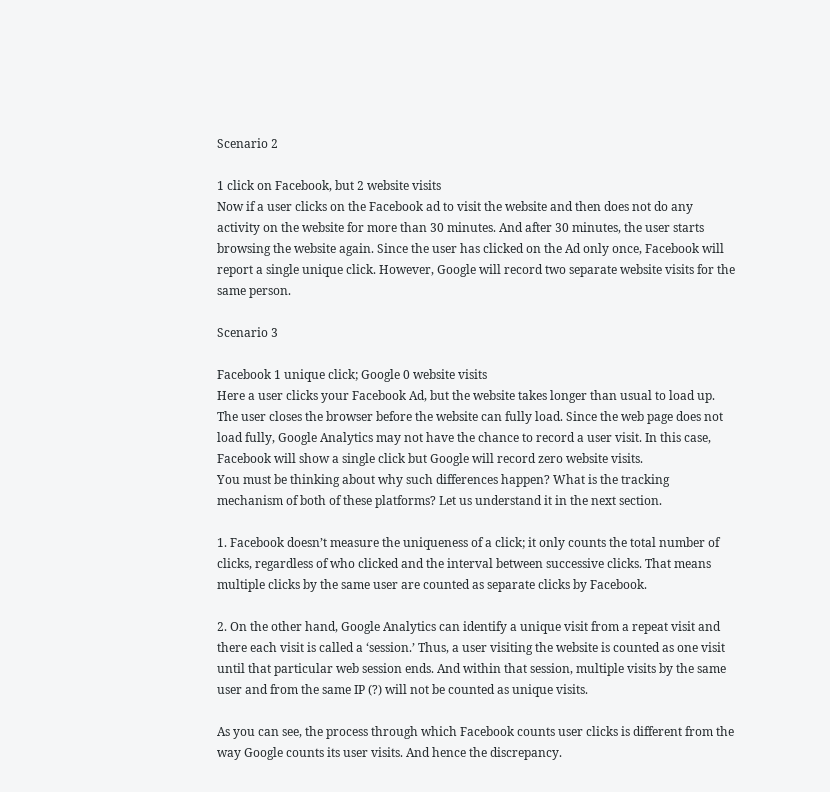Scenario 2

1 click on Facebook, but 2 website visits
Now if a user clicks on the Facebook ad to visit the website and then does not do any activity on the website for more than 30 minutes. And after 30 minutes, the user starts browsing the website again. Since the user has clicked on the Ad only once, Facebook will report a single unique click. However, Google will record two separate website visits for the same person.

Scenario 3

Facebook 1 unique click; Google 0 website visits
Here a user clicks your Facebook Ad, but the website takes longer than usual to load up. The user closes the browser before the website can fully load. Since the web page does not load fully, Google Analytics may not have the chance to record a user visit. In this case, Facebook will show a single click but Google will record zero website visits.
You must be thinking about why such differences happen? What is the tracking mechanism of both of these platforms? Let us understand it in the next section.

1. Facebook doesn’t measure the uniqueness of a click; it only counts the total number of clicks, regardless of who clicked and the interval between successive clicks. That means multiple clicks by the same user are counted as separate clicks by Facebook.

2. On the other hand, Google Analytics can identify a unique visit from a repeat visit and there each visit is called a ‘session.’ Thus, a user visiting the website is counted as one visit until that particular web session ends. And within that session, multiple visits by the same user and from the same IP (?) will not be counted as unique visits.

As you can see, the process through which Facebook counts user clicks is different from the way Google counts its user visits. And hence the discrepancy.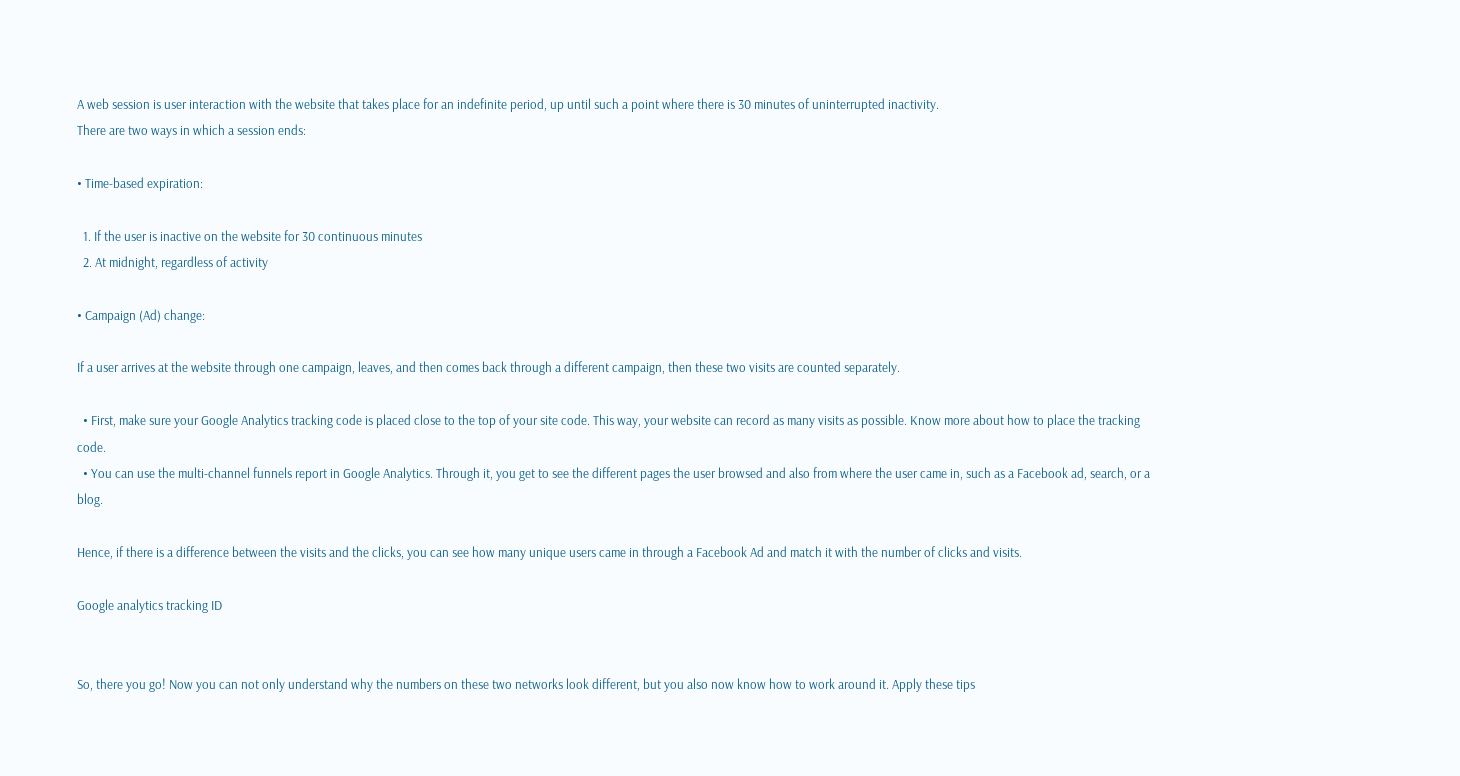A web session is user interaction with the website that takes place for an indefinite period, up until such a point where there is 30 minutes of uninterrupted inactivity.
There are two ways in which a session ends:

• Time-based expiration:

  1. If the user is inactive on the website for 30 continuous minutes
  2. At midnight, regardless of activity

• Campaign (Ad) change:

If a user arrives at the website through one campaign, leaves, and then comes back through a different campaign, then these two visits are counted separately.

  • First, make sure your Google Analytics tracking code is placed close to the top of your site code. This way, your website can record as many visits as possible. Know more about how to place the tracking code.
  • You can use the multi-channel funnels report in Google Analytics. Through it, you get to see the different pages the user browsed and also from where the user came in, such as a Facebook ad, search, or a blog.

Hence, if there is a difference between the visits and the clicks, you can see how many unique users came in through a Facebook Ad and match it with the number of clicks and visits.

Google analytics tracking ID


So, there you go! Now you can not only understand why the numbers on these two networks look different, but you also now know how to work around it. Apply these tips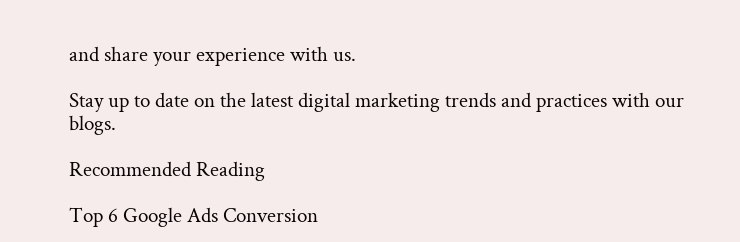and share your experience with us.

Stay up to date on the latest digital marketing trends and practices with our blogs.

Recommended Reading

Top 6 Google Ads Conversion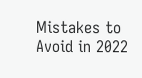Mistakes to Avoid in 2022